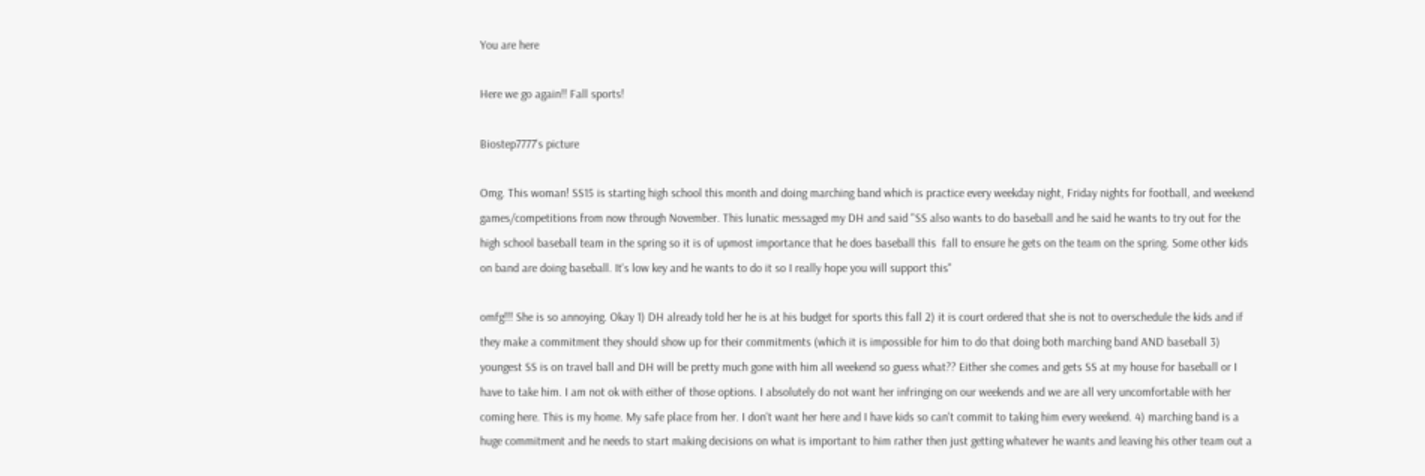You are here

Here we go again!! Fall sports!

Biostep7777's picture

Omg. This woman! SS15 is starting high school this month and doing marching band which is practice every weekday night, Friday nights for football, and weekend games/competitions from now through November. This lunatic messaged my DH and said "SS also wants to do baseball and he said he wants to try out for the high school baseball team in the spring so it is of upmost importance that he does baseball this  fall to ensure he gets on the team on the spring. Some other kids on band are doing baseball. It's low key and he wants to do it so I really hope you will support this"

omfg!!! She is so annoying. Okay 1) DH already told her he is at his budget for sports this fall 2) it is court ordered that she is not to overschedule the kids and if they make a commitment they should show up for their commitments (which it is impossible for him to do that doing both marching band AND baseball 3) youngest SS is on travel ball and DH will be pretty much gone with him all weekend so guess what?? Either she comes and gets SS at my house for baseball or I have to take him. I am not ok with either of those options. I absolutely do not want her infringing on our weekends and we are all very uncomfortable with her coming here. This is my home. My safe place from her. I don't want her here and I have kids so can't commit to taking him every weekend. 4) marching band is a huge commitment and he needs to start making decisions on what is important to him rather then just getting whatever he wants and leaving his other team out a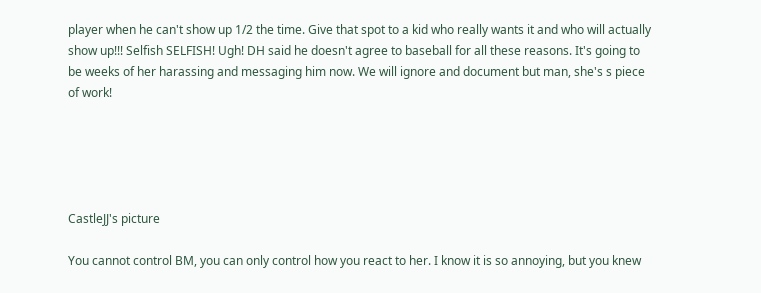player when he can't show up 1/2 the time. Give that spot to a kid who really wants it and who will actually show up!!! Selfish SELFISH! Ugh! DH said he doesn't agree to baseball for all these reasons. It's going to be weeks of her harassing and messaging him now. We will ignore and document but man, she's s piece of work!





CastleJJ's picture

You cannot control BM, you can only control how you react to her. I know it is so annoying, but you knew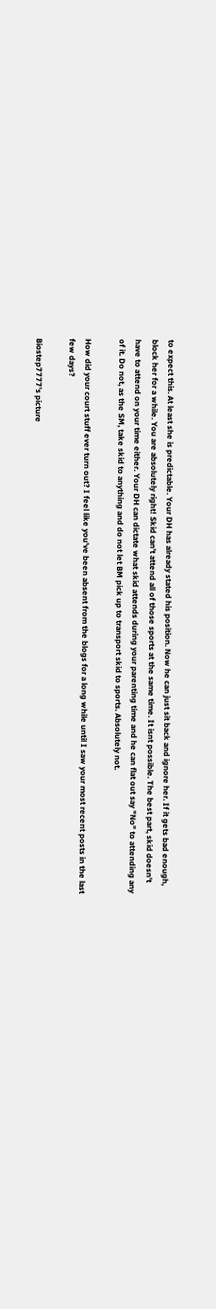to expect this. At least she is predictable. Your DH has already stated his position. Now he can just sit back and ignore her. If it gets bad enough, block her for a while. You are absolutely right! Skid can't attend all of those sports at the same time. It isnt possible. The best part, skid doesn't have to attend on your time either. Your DH can dictate what skid attends during your parenting time and he can flat out say "No" to attending any of it. Do not, as the SM, take skid to anything and do not let BM pick up to transport skid to sports. Absolutely not.

How did your court stuff ever turn out? I feel like you've been absent from the blogs for a long while until I saw your most recent posts in the last few days?

Biostep7777's picture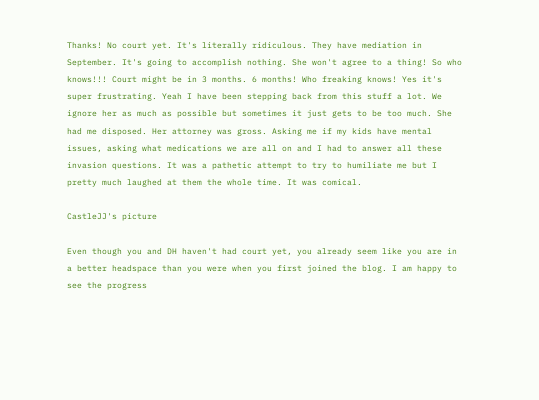Thanks! No court yet. It's literally ridiculous. They have mediation in September. It's going to accomplish nothing. She won't agree to a thing! So who knows!!! Court might be in 3 months. 6 months! Who freaking knows! Yes it's super frustrating. Yeah I have been stepping back from this stuff a lot. We ignore her as much as possible but sometimes it just gets to be too much. She had me disposed. Her attorney was gross. Asking me if my kids have mental issues, asking what medications we are all on and I had to answer all these invasion questions. It was a pathetic attempt to try to humiliate me but I pretty much laughed at them the whole time. It was comical.

CastleJJ's picture

Even though you and DH haven't had court yet, you already seem like you are in a better headspace than you were when you first joined the blog. I am happy to see the progress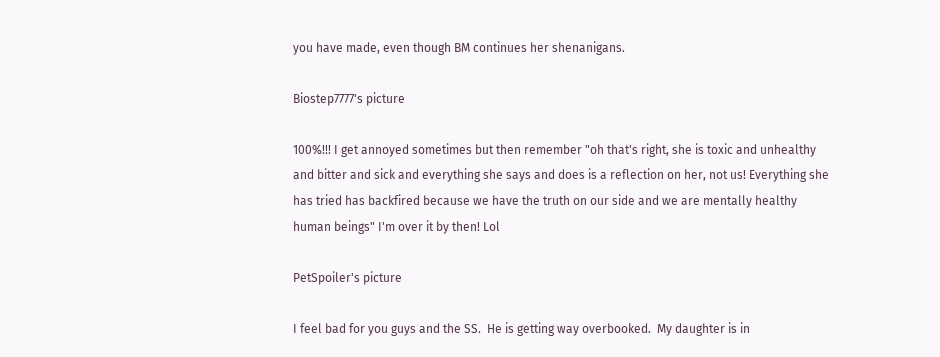you have made, even though BM continues her shenanigans.

Biostep7777's picture

100%!!! I get annoyed sometimes but then remember "oh that's right, she is toxic and unhealthy and bitter and sick and everything she says and does is a reflection on her, not us! Everything she has tried has backfired because we have the truth on our side and we are mentally healthy human beings" I'm over it by then! Lol

PetSpoiler's picture

I feel bad for you guys and the SS.  He is getting way overbooked.  My daughter is in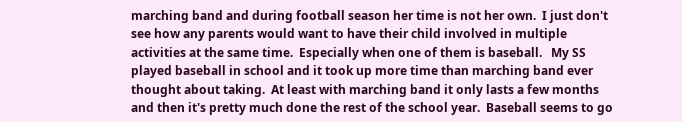marching band and during football season her time is not her own.  I just don't see how any parents would want to have their child involved in multiple activities at the same time.  Especially when one of them is baseball.   My SS played baseball in school and it took up more time than marching band ever thought about taking.  At least with marching band it only lasts a few months and then it's pretty much done the rest of the school year.  Baseball seems to go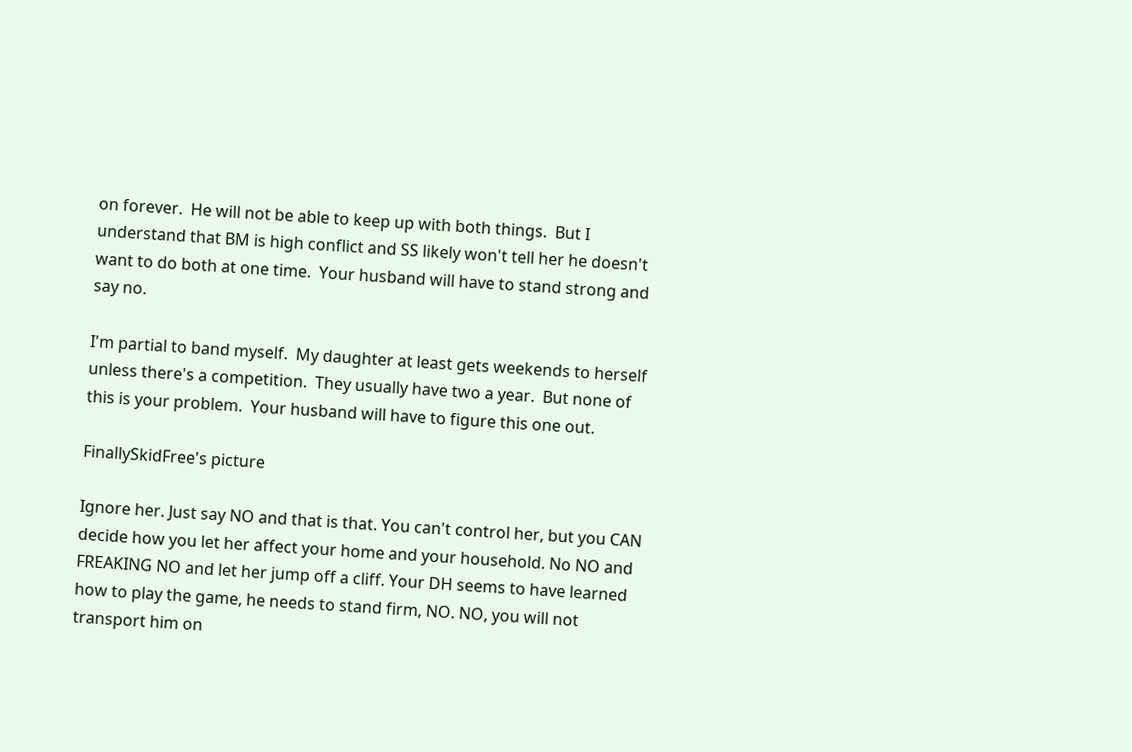on forever.  He will not be able to keep up with both things.  But I understand that BM is high conflict and SS likely won't tell her he doesn't want to do both at one time.  Your husband will have to stand strong and say no.

I'm partial to band myself.  My daughter at least gets weekends to herself unless there's a competition.  They usually have two a year.  But none of this is your problem.  Your husband will have to figure this one out.

FinallySkidFree's picture

Ignore her. Just say NO and that is that. You can't control her, but you CAN decide how you let her affect your home and your household. No NO and FREAKING NO and let her jump off a cliff. Your DH seems to have learned how to play the game, he needs to stand firm, NO. NO, you will not transport him on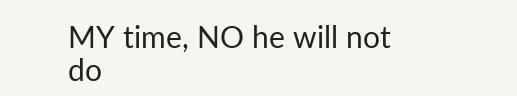MY time, NO he will not do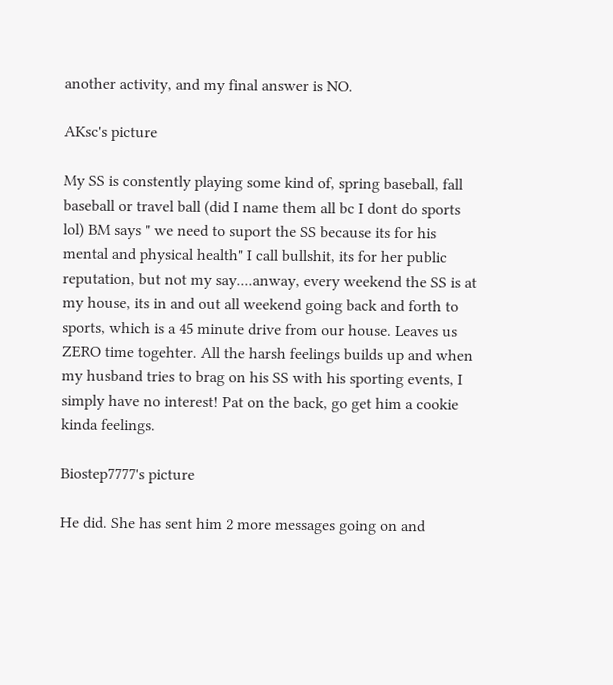another activity, and my final answer is NO.

AKsc's picture

My SS is constently playing some kind of, spring baseball, fall baseball or travel ball (did I name them all bc I dont do sports lol) BM says " we need to suport the SS because its for his mental and physical health" I call bullshit, its for her public reputation, but not my say....anway, every weekend the SS is at my house, its in and out all weekend going back and forth to sports, which is a 45 minute drive from our house. Leaves us ZERO time togehter. All the harsh feelings builds up and when my husband tries to brag on his SS with his sporting events, I simply have no interest! Pat on the back, go get him a cookie kinda feelings.

Biostep7777's picture

He did. She has sent him 2 more messages going on and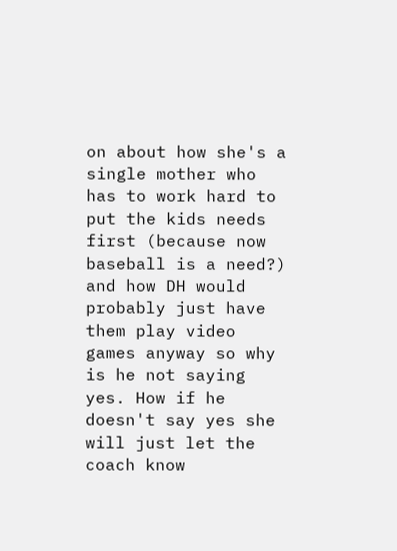on about how she's a single mother who has to work hard to put the kids needs first (because now baseball is a need?) and how DH would probably just have them play video games anyway so why is he not saying yes. How if he doesn't say yes she will just let the coach know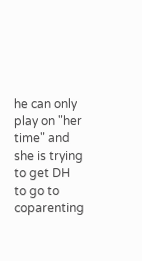he can only play on "her time" and she is trying to get DH to go to coparenting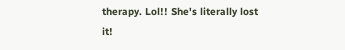therapy. Lol!! She's literally lost it!